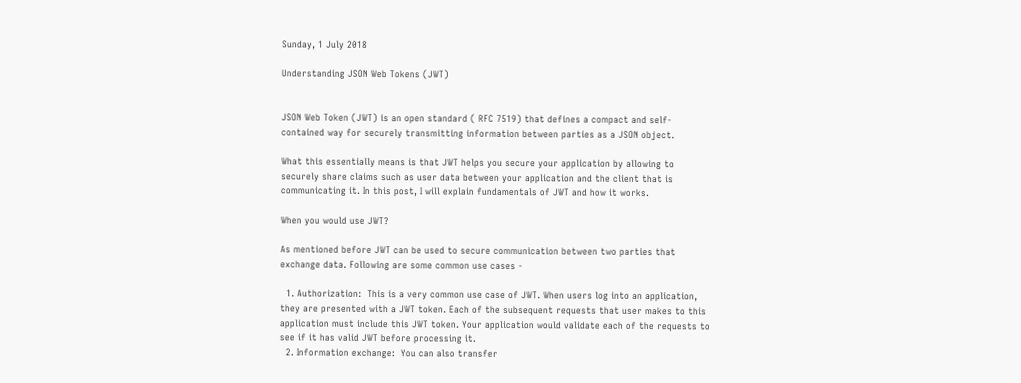Sunday, 1 July 2018

Understanding JSON Web Tokens (JWT)


JSON Web Token (JWT) is an open standard ( RFC 7519) that defines a compact and self-contained way for securely transmitting information between parties as a JSON object.

What this essentially means is that JWT helps you secure your application by allowing to securely share claims such as user data between your application and the client that is communicating it. In this post, I will explain fundamentals of JWT and how it works.

When you would use JWT?

As mentioned before JWT can be used to secure communication between two parties that exchange data. Following are some common use cases -

  1. Authorization:  This is a very common use case of JWT. When users log into an application, they are presented with a JWT token. Each of the subsequent requests that user makes to this application must include this JWT token. Your application would validate each of the requests to see if it has valid JWT before processing it.
  2. Information exchange:  You can also transfer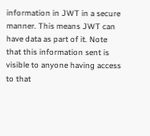information in JWT in a secure manner. This means JWT can have data as part of it. Note that this information sent is visible to anyone having access to that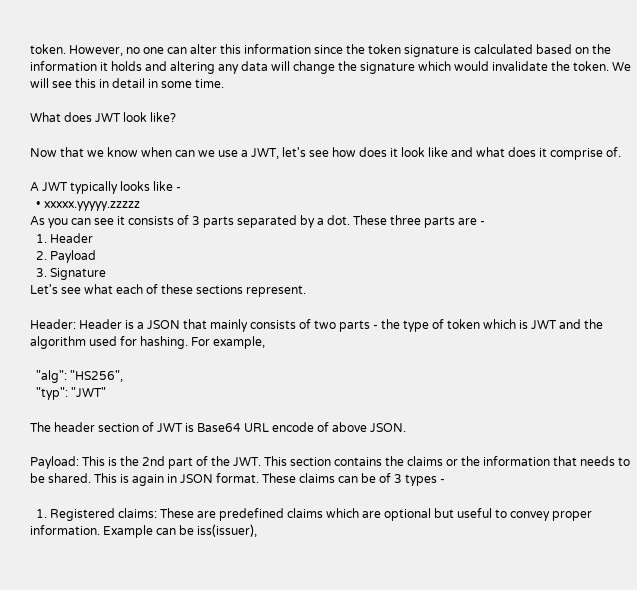token. However, no one can alter this information since the token signature is calculated based on the information it holds and altering any data will change the signature which would invalidate the token. We will see this in detail in some time.

What does JWT look like?

Now that we know when can we use a JWT, let's see how does it look like and what does it comprise of.

A JWT typically looks like -
  • xxxxx.yyyyy.zzzzz
As you can see it consists of 3 parts separated by a dot. These three parts are -
  1. Header
  2. Payload
  3. Signature
Let's see what each of these sections represent.

Header: Header is a JSON that mainly consists of two parts - the type of token which is JWT and the algorithm used for hashing. For example,

  "alg": "HS256",
  "typ": "JWT"

The header section of JWT is Base64 URL encode of above JSON.

Payload: This is the 2nd part of the JWT. This section contains the claims or the information that needs to be shared. This is again in JSON format. These claims can be of 3 types -

  1. Registered claims: These are predefined claims which are optional but useful to convey proper information. Example can be iss(issuer),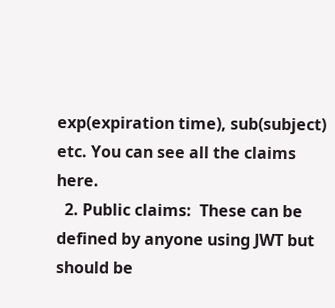exp(expiration time), sub(subject) etc. You can see all the claims here.
  2. Public claims:  These can be defined by anyone using JWT but should be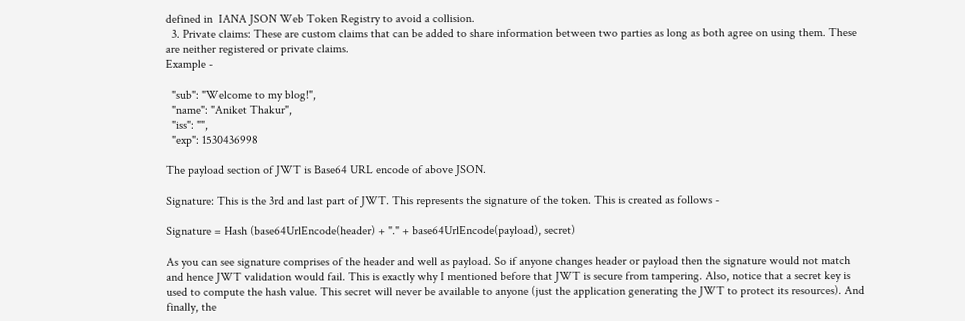defined in  IANA JSON Web Token Registry to avoid a collision.
  3. Private claims: These are custom claims that can be added to share information between two parties as long as both agree on using them. These are neither registered or private claims.
Example -

  "sub": "Welcome to my blog!",
  "name": "Aniket Thakur",
  "iss": "",
  "exp": 1530436998

The payload section of JWT is Base64 URL encode of above JSON.

Signature: This is the 3rd and last part of JWT. This represents the signature of the token. This is created as follows -

Signature = Hash (base64UrlEncode(header) + "." + base64UrlEncode(payload), secret)

As you can see signature comprises of the header and well as payload. So if anyone changes header or payload then the signature would not match and hence JWT validation would fail. This is exactly why I mentioned before that JWT is secure from tampering. Also, notice that a secret key is used to compute the hash value. This secret will never be available to anyone (just the application generating the JWT to protect its resources). And finally, the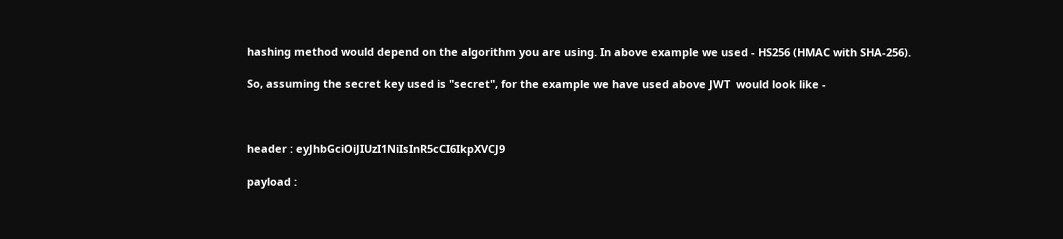hashing method would depend on the algorithm you are using. In above example we used - HS256 (HMAC with SHA-256).

So, assuming the secret key used is "secret", for the example we have used above JWT  would look like -



header : eyJhbGciOiJIUzI1NiIsInR5cCI6IkpXVCJ9

payload :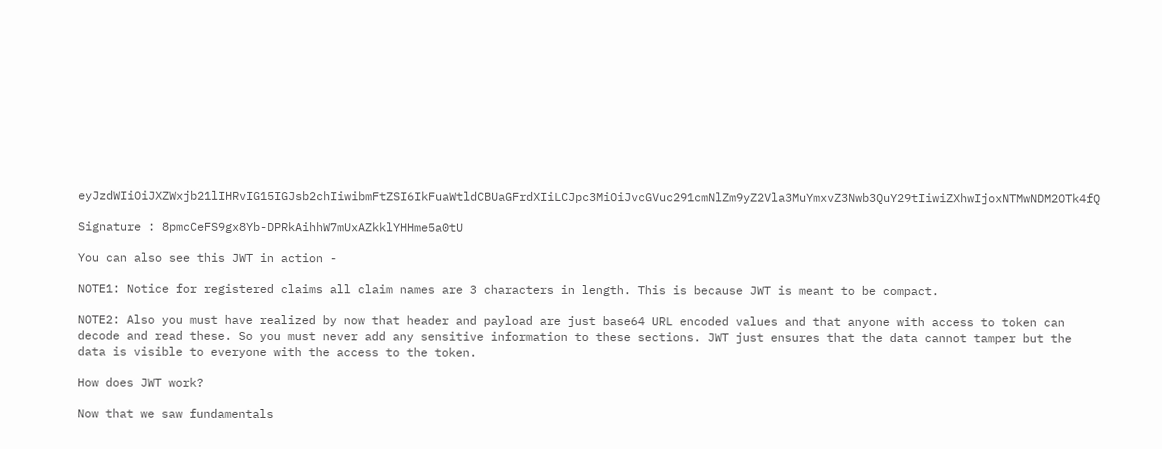eyJzdWIiOiJXZWxjb21lIHRvIG15IGJsb2chIiwibmFtZSI6IkFuaWtldCBUaGFrdXIiLCJpc3MiOiJvcGVuc291cmNlZm9yZ2Vla3MuYmxvZ3Nwb3QuY29tIiwiZXhwIjoxNTMwNDM2OTk4fQ

Signature : 8pmcCeFS9gx8Yb-DPRkAihhW7mUxAZkklYHHme5a0tU

You can also see this JWT in action -

NOTE1: Notice for registered claims all claim names are 3 characters in length. This is because JWT is meant to be compact.

NOTE2: Also you must have realized by now that header and payload are just base64 URL encoded values and that anyone with access to token can decode and read these. So you must never add any sensitive information to these sections. JWT just ensures that the data cannot tamper but the data is visible to everyone with the access to the token.

How does JWT work?

Now that we saw fundamentals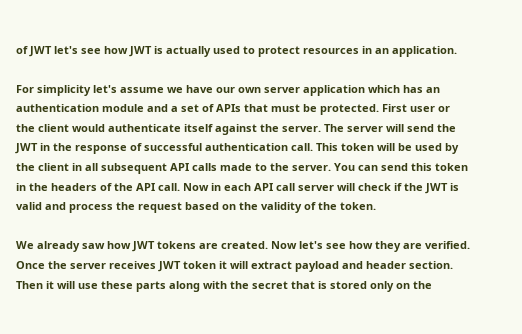of JWT let's see how JWT is actually used to protect resources in an application.

For simplicity let's assume we have our own server application which has an authentication module and a set of APIs that must be protected. First user or the client would authenticate itself against the server. The server will send the JWT in the response of successful authentication call. This token will be used by the client in all subsequent API calls made to the server. You can send this token in the headers of the API call. Now in each API call server will check if the JWT is valid and process the request based on the validity of the token.

We already saw how JWT tokens are created. Now let's see how they are verified. Once the server receives JWT token it will extract payload and header section. Then it will use these parts along with the secret that is stored only on the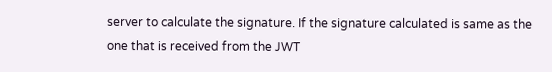server to calculate the signature. If the signature calculated is same as the one that is received from the JWT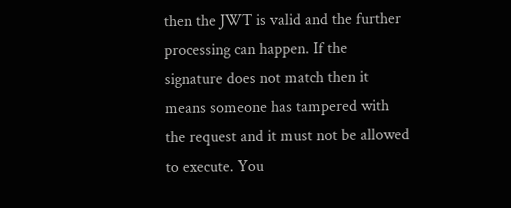then the JWT is valid and the further processing can happen. If the signature does not match then it means someone has tampered with the request and it must not be allowed to execute. You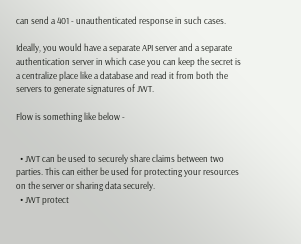can send a 401 - unauthenticated response in such cases.

Ideally, you would have a separate API server and a separate authentication server in which case you can keep the secret is a centralize place like a database and read it from both the servers to generate signatures of JWT.

Flow is something like below -


  • JWT can be used to securely share claims between two parties. This can either be used for protecting your resources on the server or sharing data securely.
  • JWT protect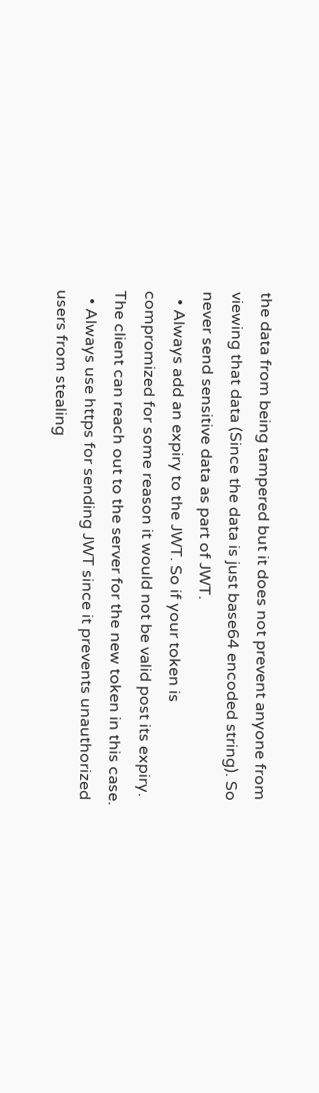the data from being tampered but it does not prevent anyone from viewing that data (Since the data is just base64 encoded string). So never send sensitive data as part of JWT.
  • Always add an expiry to the JWT. So if your token is compromized for some reason it would not be valid post its expiry. The client can reach out to the server for the new token in this case.
  • Always use https for sending JWT since it prevents unauthorized users from stealing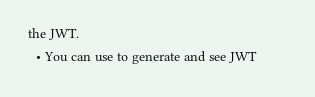the JWT.
  • You can use to generate and see JWT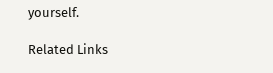yourself.

Related Links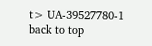t> UA-39527780-1 back to top